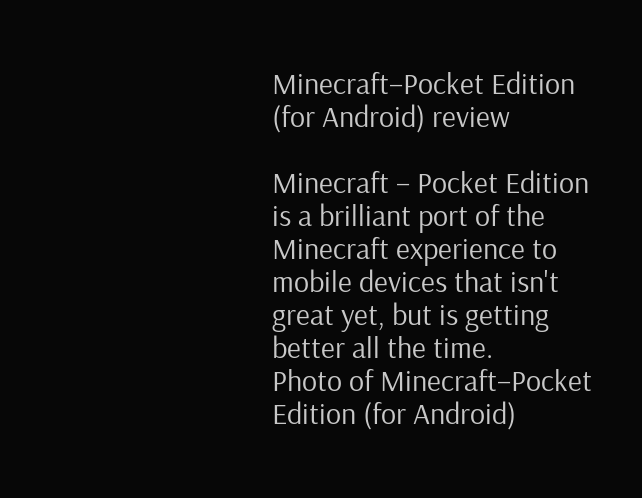Minecraft–Pocket Edition (for Android) review

Minecraft – Pocket Edition is a brilliant port of the Minecraft experience to mobile devices that isn't great yet, but is getting better all the time.
Photo of Minecraft–Pocket Edition (for Android)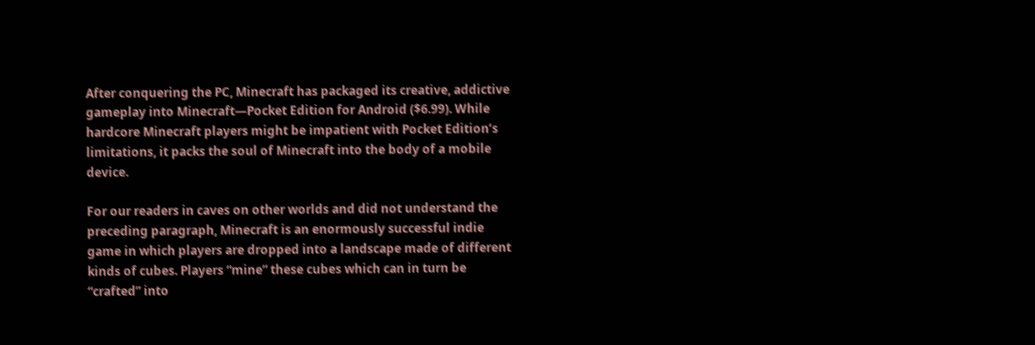After conquering the PC, Minecraft has packaged its creative, addictive gameplay into Minecraft—Pocket Edition for Android ($6.99). While hardcore Minecraft players might be impatient with Pocket Edition’s limitations, it packs the soul of Minecraft into the body of a mobile device.

For our readers in caves on other worlds and did not understand the preceding paragraph, Minecraft is an enormously successful indie game in which players are dropped into a landscape made of different kinds of cubes. Players “mine” these cubes which can in turn be “crafted” into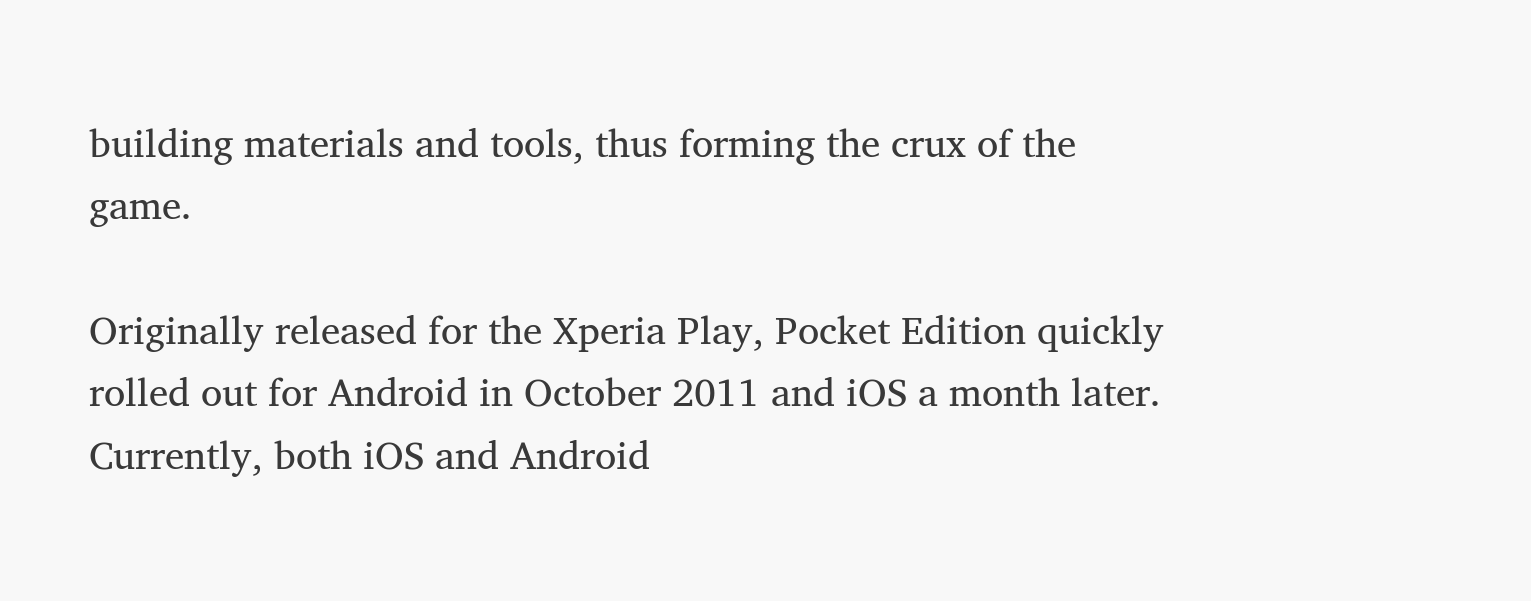building materials and tools, thus forming the crux of the game.

Originally released for the Xperia Play, Pocket Edition quickly rolled out for Android in October 2011 and iOS a month later. Currently, both iOS and Android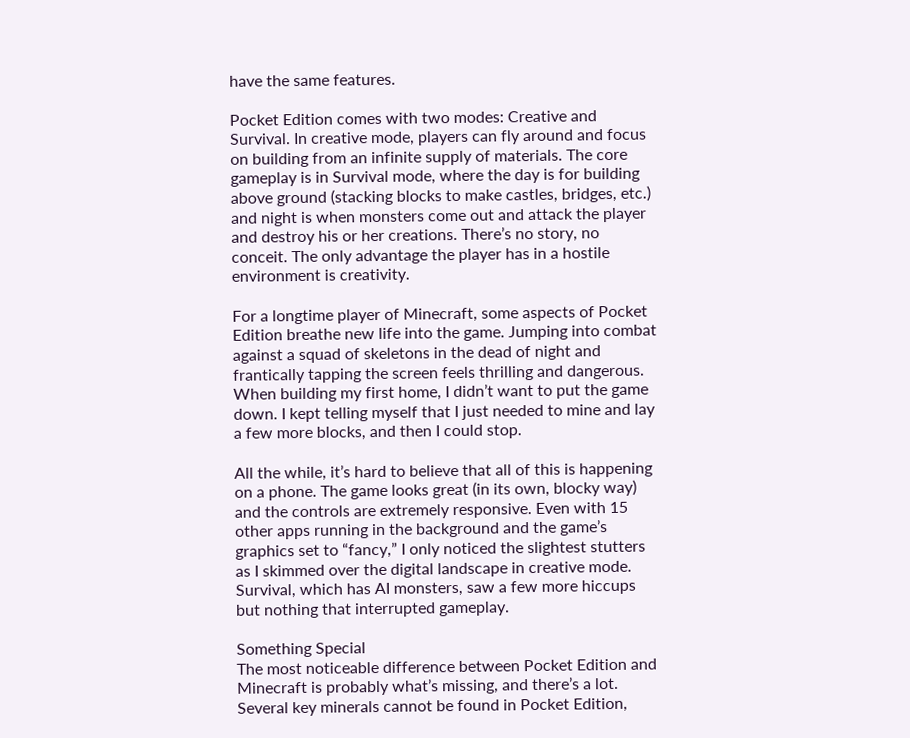have the same features.

Pocket Edition comes with two modes: Creative and Survival. In creative mode, players can fly around and focus on building from an infinite supply of materials. The core gameplay is in Survival mode, where the day is for building above ground (stacking blocks to make castles, bridges, etc.) and night is when monsters come out and attack the player and destroy his or her creations. There’s no story, no conceit. The only advantage the player has in a hostile environment is creativity.

For a longtime player of Minecraft, some aspects of Pocket Edition breathe new life into the game. Jumping into combat against a squad of skeletons in the dead of night and frantically tapping the screen feels thrilling and dangerous. When building my first home, I didn’t want to put the game down. I kept telling myself that I just needed to mine and lay a few more blocks, and then I could stop.

All the while, it’s hard to believe that all of this is happening on a phone. The game looks great (in its own, blocky way) and the controls are extremely responsive. Even with 15 other apps running in the background and the game’s graphics set to “fancy,” I only noticed the slightest stutters as I skimmed over the digital landscape in creative mode. Survival, which has AI monsters, saw a few more hiccups but nothing that interrupted gameplay.

Something Special
The most noticeable difference between Pocket Edition and Minecraft is probably what’s missing, and there’s a lot. Several key minerals cannot be found in Pocket Edition,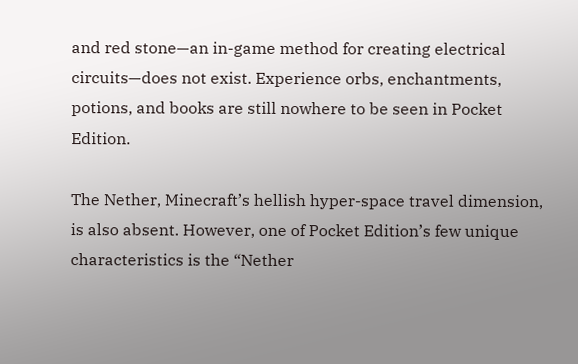and red stone—an in-game method for creating electrical circuits—does not exist. Experience orbs, enchantments, potions, and books are still nowhere to be seen in Pocket Edition.

The Nether, Minecraft’s hellish hyper-space travel dimension, is also absent. However, one of Pocket Edition’s few unique characteristics is the “Nether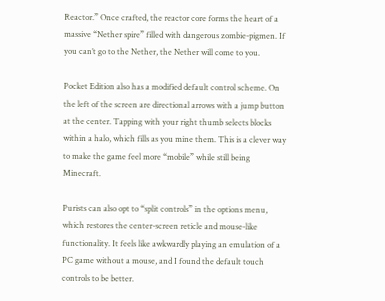Reactor.” Once crafted, the reactor core forms the heart of a massive “Nether spire” filled with dangerous zombie-pigmen. If you can’t go to the Nether, the Nether will come to you.

Pocket Edition also has a modified default control scheme. On the left of the screen are directional arrows with a jump button at the center. Tapping with your right thumb selects blocks within a halo, which fills as you mine them. This is a clever way to make the game feel more “mobile” while still being Minecraft.

Purists can also opt to “split controls” in the options menu, which restores the center-screen reticle and mouse-like functionality. It feels like awkwardly playing an emulation of a PC game without a mouse, and I found the default touch controls to be better.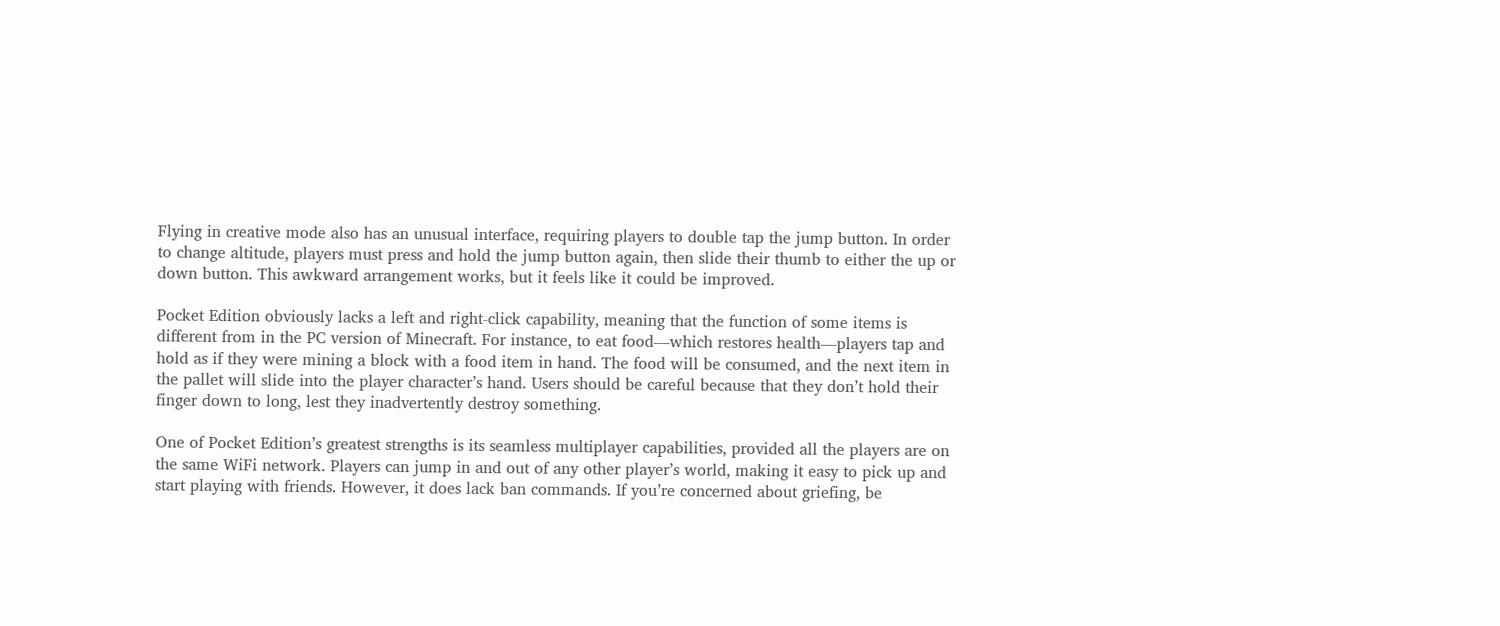Flying in creative mode also has an unusual interface, requiring players to double tap the jump button. In order to change altitude, players must press and hold the jump button again, then slide their thumb to either the up or down button. This awkward arrangement works, but it feels like it could be improved.

Pocket Edition obviously lacks a left and right-click capability, meaning that the function of some items is different from in the PC version of Minecraft. For instance, to eat food—which restores health—players tap and hold as if they were mining a block with a food item in hand. The food will be consumed, and the next item in the pallet will slide into the player character’s hand. Users should be careful because that they don’t hold their finger down to long, lest they inadvertently destroy something.

One of Pocket Edition’s greatest strengths is its seamless multiplayer capabilities, provided all the players are on the same WiFi network. Players can jump in and out of any other player’s world, making it easy to pick up and start playing with friends. However, it does lack ban commands. If you’re concerned about griefing, be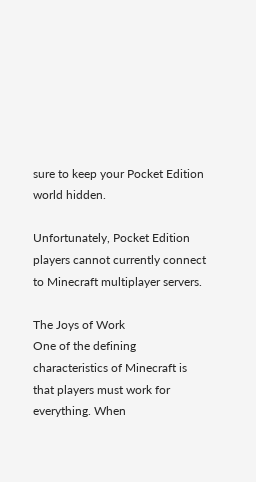sure to keep your Pocket Edition world hidden.

Unfortunately, Pocket Edition players cannot currently connect to Minecraft multiplayer servers.

The Joys of Work
One of the defining characteristics of Minecraft is that players must work for everything. When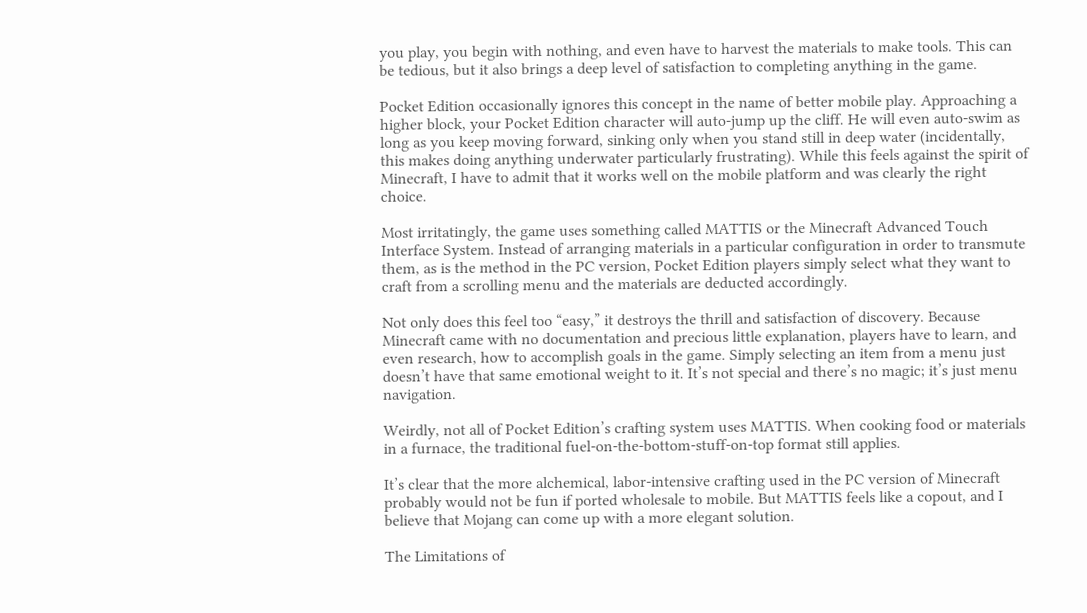you play, you begin with nothing, and even have to harvest the materials to make tools. This can be tedious, but it also brings a deep level of satisfaction to completing anything in the game.

Pocket Edition occasionally ignores this concept in the name of better mobile play. Approaching a higher block, your Pocket Edition character will auto-jump up the cliff. He will even auto-swim as long as you keep moving forward, sinking only when you stand still in deep water (incidentally, this makes doing anything underwater particularly frustrating). While this feels against the spirit of Minecraft, I have to admit that it works well on the mobile platform and was clearly the right choice.

Most irritatingly, the game uses something called MATTIS or the Minecraft Advanced Touch Interface System. Instead of arranging materials in a particular configuration in order to transmute them, as is the method in the PC version, Pocket Edition players simply select what they want to craft from a scrolling menu and the materials are deducted accordingly.

Not only does this feel too “easy,” it destroys the thrill and satisfaction of discovery. Because Minecraft came with no documentation and precious little explanation, players have to learn, and even research, how to accomplish goals in the game. Simply selecting an item from a menu just doesn’t have that same emotional weight to it. It’s not special and there’s no magic; it’s just menu navigation.

Weirdly, not all of Pocket Edition’s crafting system uses MATTIS. When cooking food or materials in a furnace, the traditional fuel-on-the-bottom-stuff-on-top format still applies.

It’s clear that the more alchemical, labor-intensive crafting used in the PC version of Minecraft probably would not be fun if ported wholesale to mobile. But MATTIS feels like a copout, and I believe that Mojang can come up with a more elegant solution.

The Limitations of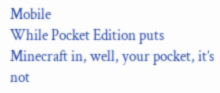Mobile
While Pocket Edition puts Minecraft in, well, your pocket, it’s not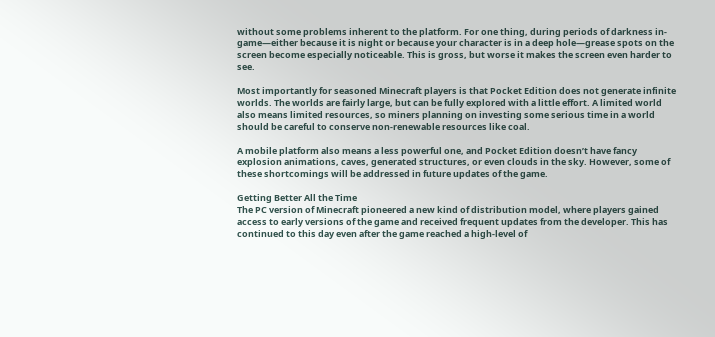without some problems inherent to the platform. For one thing, during periods of darkness in-game—either because it is night or because your character is in a deep hole—grease spots on the screen become especially noticeable. This is gross, but worse it makes the screen even harder to see.

Most importantly for seasoned Minecraft players is that Pocket Edition does not generate infinite worlds. The worlds are fairly large, but can be fully explored with a little effort. A limited world also means limited resources, so miners planning on investing some serious time in a world should be careful to conserve non-renewable resources like coal.

A mobile platform also means a less powerful one, and Pocket Edition doesn’t have fancy explosion animations, caves, generated structures, or even clouds in the sky. However, some of these shortcomings will be addressed in future updates of the game.

Getting Better All the Time
The PC version of Minecraft pioneered a new kind of distribution model, where players gained access to early versions of the game and received frequent updates from the developer. This has continued to this day even after the game reached a high-level of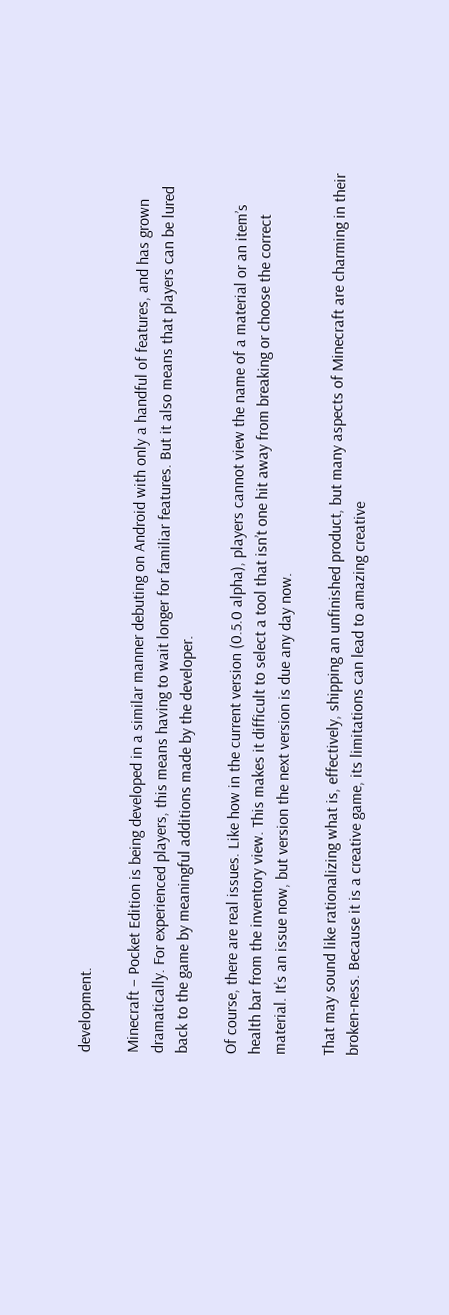development.

Minecraft – Pocket Edition is being developed in a similar manner debuting on Android with only a handful of features, and has grown dramatically. For experienced players, this means having to wait longer for familiar features. But it also means that players can be lured back to the game by meaningful additions made by the developer.

Of course, there are real issues. Like how in the current version (0.5.0 alpha), players cannot view the name of a material or an item’s health bar from the inventory view. This makes it difficult to select a tool that isn’t one hit away from breaking or choose the correct material. It’s an issue now, but version the next version is due any day now.

That may sound like rationalizing what is, effectively, shipping an unfinished product, but many aspects of Minecraft are charming in their broken-ness. Because it is a creative game, its limitations can lead to amazing creative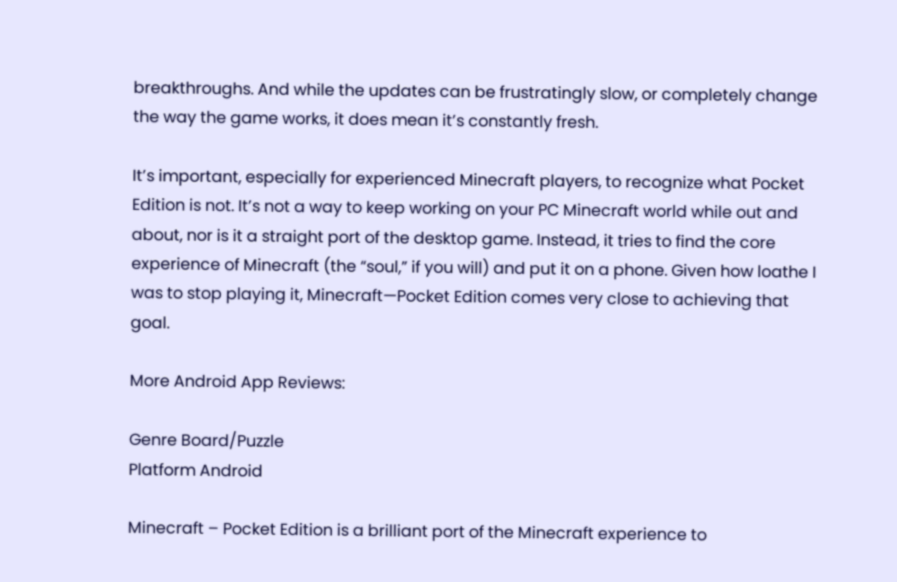breakthroughs. And while the updates can be frustratingly slow, or completely change the way the game works, it does mean it’s constantly fresh.

It’s important, especially for experienced Minecraft players, to recognize what Pocket Edition is not. It’s not a way to keep working on your PC Minecraft world while out and about, nor is it a straight port of the desktop game. Instead, it tries to find the core experience of Minecraft (the “soul,” if you will) and put it on a phone. Given how loathe I was to stop playing it, Minecraft—Pocket Edition comes very close to achieving that goal.

More Android App Reviews:

Genre Board/Puzzle
Platform Android

Minecraft – Pocket Edition is a brilliant port of the Minecraft experience to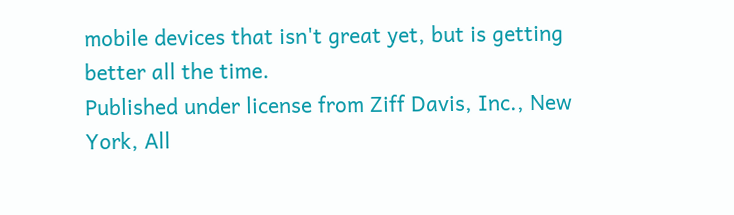mobile devices that isn't great yet, but is getting better all the time.
Published under license from Ziff Davis, Inc., New York, All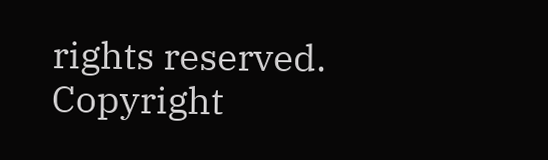rights reserved.
Copyright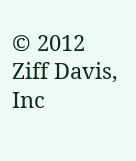© 2012 Ziff Davis, Inc